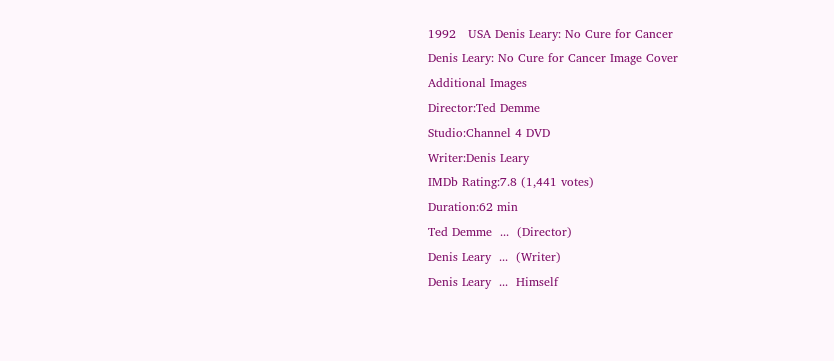1992   USA Denis Leary: No Cure for Cancer
Denis Leary: No Cure for Cancer Image Cover
Additional Images
Director:Ted Demme
Studio:Channel 4 DVD
Writer:Denis Leary
IMDb Rating:7.8 (1,441 votes)
Duration:62 min
Ted Demme  ...  (Director)
Denis Leary  ...  (Writer)
Denis Leary  ...  Himself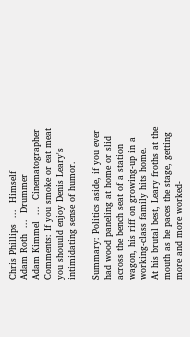Chris Phillips  ...  Himself
Adam Roth  ...  Drummer
Adam Kimmel  ...  Cinematographer
Comments: If you smoke or eat meat you shouuld enjoy Denis Leary's intimidating sense of humor.

Summary: Politics aside, if you ever had wood paneling at home or slid across the bench seat of a station wagon, his riff on growing-up in a working-class family hits home.
At his brutal best, Leary froths at the mouth as he paces the stage, getting more and more worked-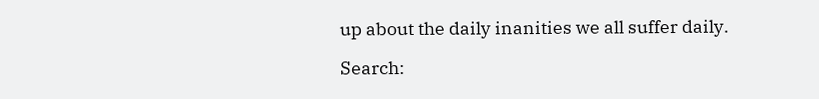up about the daily inanities we all suffer daily.

Search: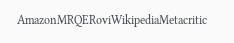AmazonMRQERoviWikipediaMetacritic